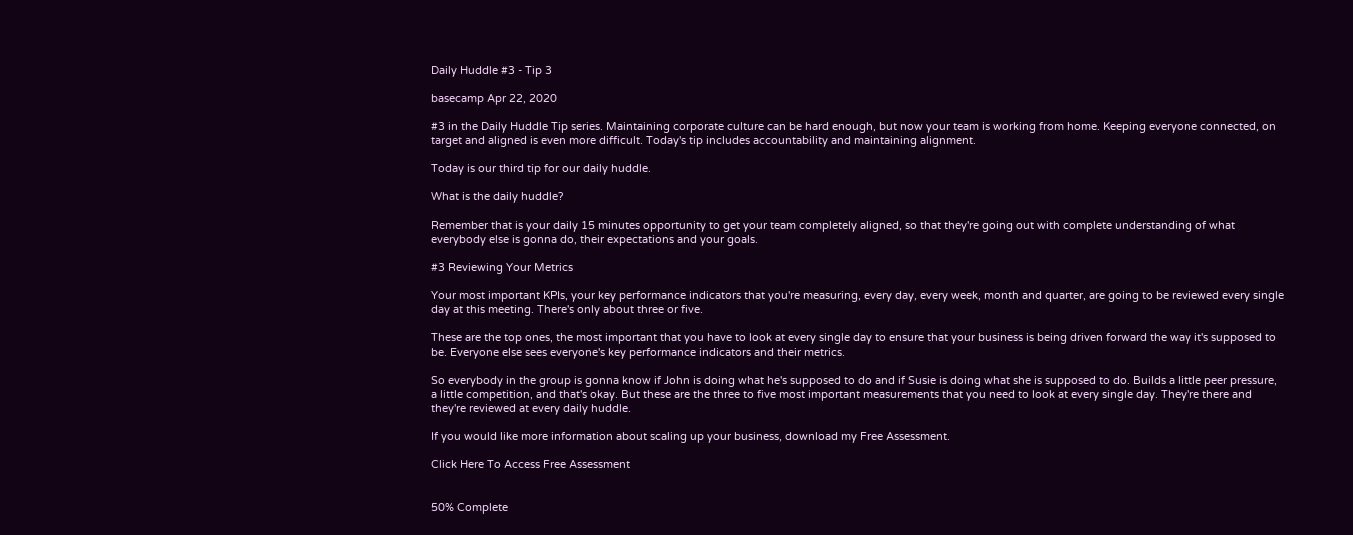Daily Huddle #3 - Tip 3

basecamp Apr 22, 2020

#3 in the Daily Huddle Tip series. Maintaining corporate culture can be hard enough, but now your team is working from home. Keeping everyone connected, on target and aligned is even more difficult. Today's tip includes accountability and maintaining alignment.

Today is our third tip for our daily huddle.

What is the daily huddle?

Remember that is your daily 15 minutes opportunity to get your team completely aligned, so that they're going out with complete understanding of what everybody else is gonna do, their expectations and your goals.

#3 Reviewing Your Metrics

Your most important KPIs, your key performance indicators that you're measuring, every day, every week, month and quarter, are going to be reviewed every single day at this meeting. There's only about three or five.

These are the top ones, the most important that you have to look at every single day to ensure that your business is being driven forward the way it's supposed to be. Everyone else sees everyone's key performance indicators and their metrics.

So everybody in the group is gonna know if John is doing what he's supposed to do and if Susie is doing what she is supposed to do. Builds a little peer pressure, a little competition, and that's okay. But these are the three to five most important measurements that you need to look at every single day. They're there and they're reviewed at every daily huddle.

If you would like more information about scaling up your business, download my Free Assessment.

Click Here To Access Free Assessment


50% Complete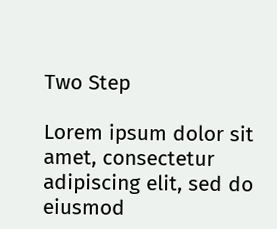Two Step

Lorem ipsum dolor sit amet, consectetur adipiscing elit, sed do eiusmod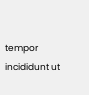tempor incididunt ut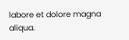labore et dolore magna aliqua.